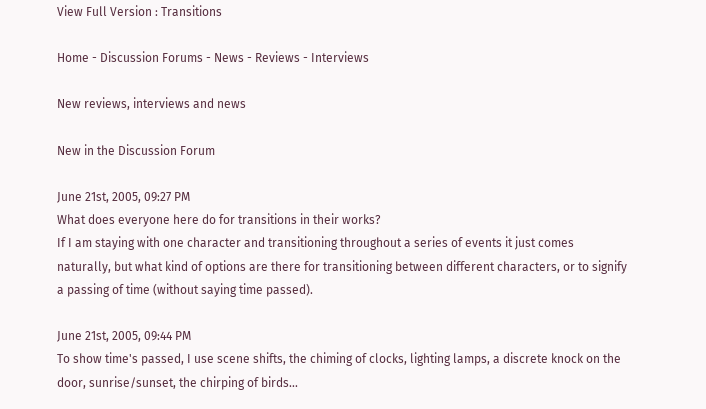View Full Version : Transitions

Home - Discussion Forums - News - Reviews - Interviews

New reviews, interviews and news

New in the Discussion Forum

June 21st, 2005, 09:27 PM
What does everyone here do for transitions in their works?
If I am staying with one character and transitioning throughout a series of events it just comes naturally, but what kind of options are there for transitioning between different characters, or to signify a passing of time (without saying time passed).

June 21st, 2005, 09:44 PM
To show time's passed, I use scene shifts, the chiming of clocks, lighting lamps, a discrete knock on the door, sunrise/sunset, the chirping of birds...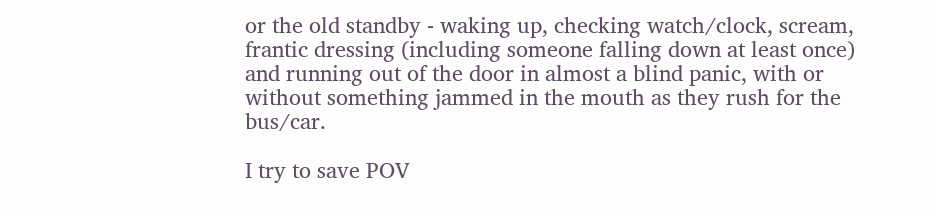or the old standby - waking up, checking watch/clock, scream, frantic dressing (including someone falling down at least once) and running out of the door in almost a blind panic, with or without something jammed in the mouth as they rush for the bus/car.

I try to save POV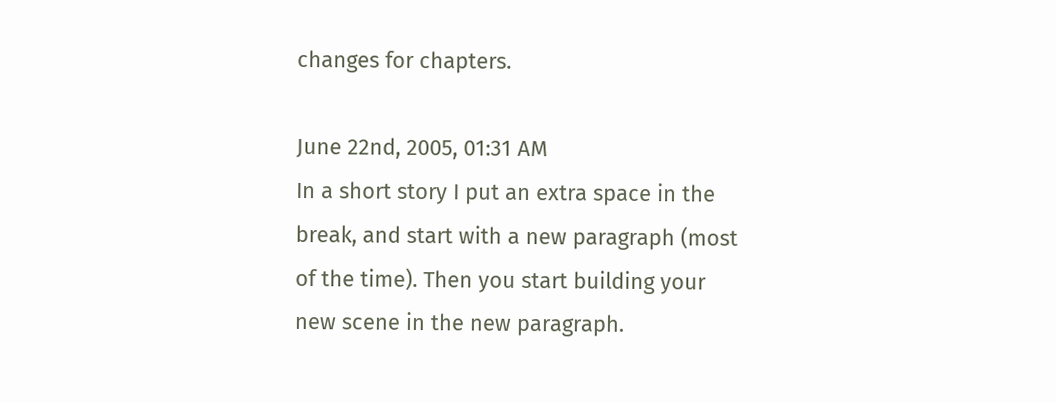changes for chapters.

June 22nd, 2005, 01:31 AM
In a short story I put an extra space in the break, and start with a new paragraph (most of the time). Then you start building your new scene in the new paragraph.